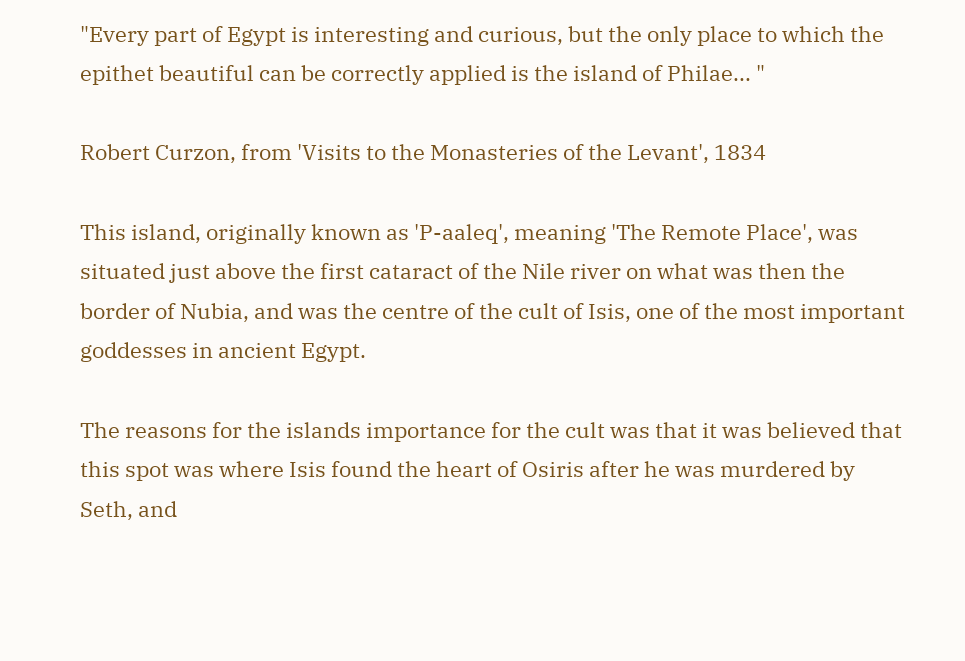"Every part of Egypt is interesting and curious, but the only place to which the epithet beautiful can be correctly applied is the island of Philae... "

Robert Curzon, from 'Visits to the Monasteries of the Levant', 1834

This island, originally known as 'P-aaleq', meaning 'The Remote Place', was situated just above the first cataract of the Nile river on what was then the border of Nubia, and was the centre of the cult of Isis, one of the most important goddesses in ancient Egypt.

The reasons for the islands importance for the cult was that it was believed that this spot was where Isis found the heart of Osiris after he was murdered by Seth, and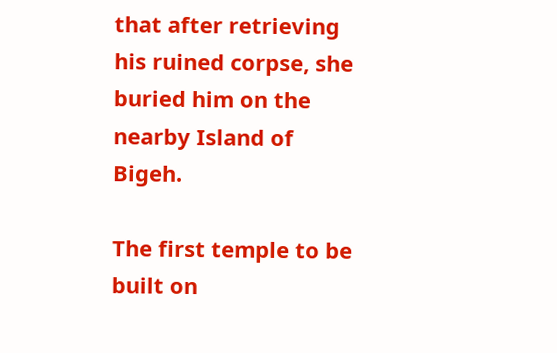that after retrieving his ruined corpse, she buried him on the nearby Island of Bigeh.

The first temple to be built on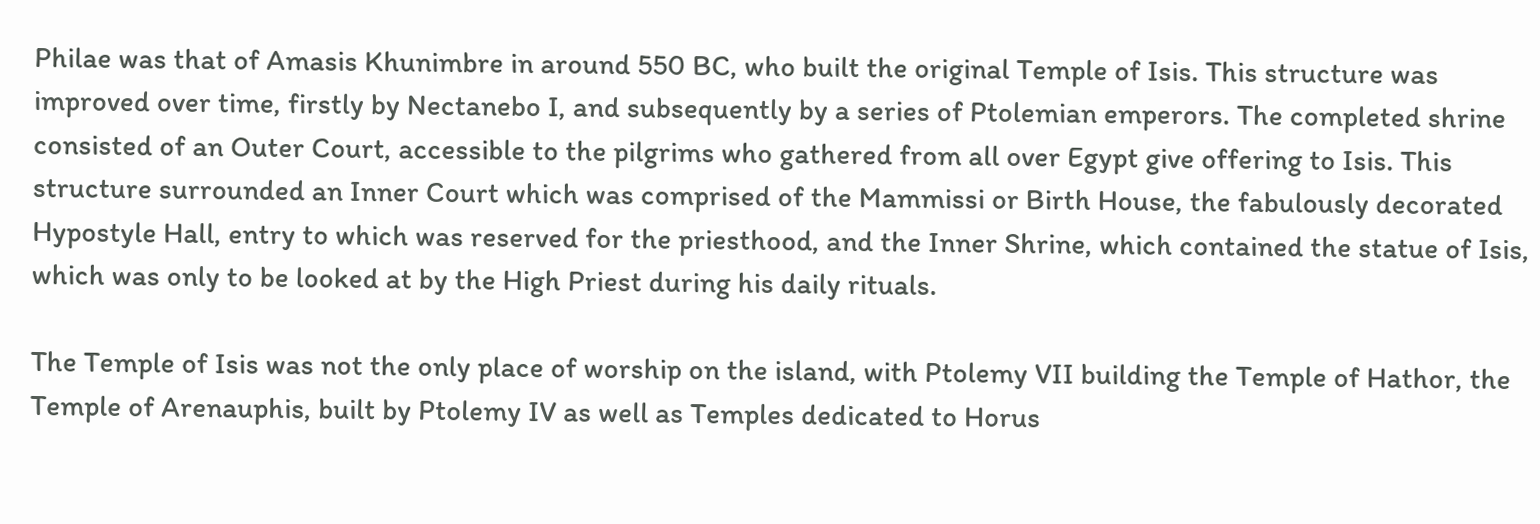Philae was that of Amasis Khunimbre in around 550 BC, who built the original Temple of Isis. This structure was improved over time, firstly by Nectanebo I, and subsequently by a series of Ptolemian emperors. The completed shrine consisted of an Outer Court, accessible to the pilgrims who gathered from all over Egypt give offering to Isis. This structure surrounded an Inner Court which was comprised of the Mammissi or Birth House, the fabulously decorated Hypostyle Hall, entry to which was reserved for the priesthood, and the Inner Shrine, which contained the statue of Isis, which was only to be looked at by the High Priest during his daily rituals.

The Temple of Isis was not the only place of worship on the island, with Ptolemy VII building the Temple of Hathor, the Temple of Arenauphis, built by Ptolemy IV as well as Temples dedicated to Horus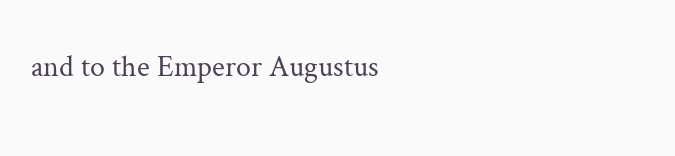and to the Emperor Augustus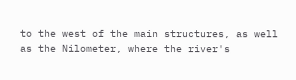to the west of the main structures, as well as the Nilometer, where the river's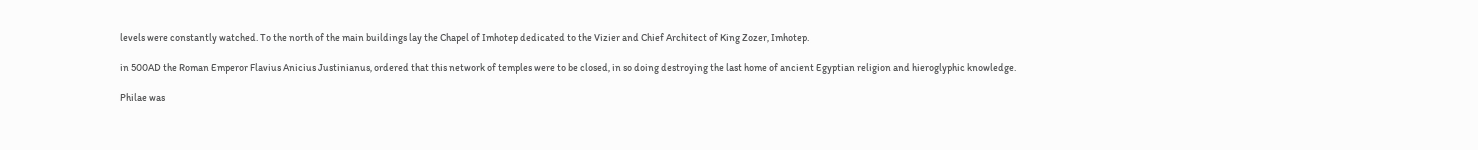levels were constantly watched. To the north of the main buildings lay the Chapel of Imhotep dedicated to the Vizier and Chief Architect of King Zozer, Imhotep.

in 500AD the Roman Emperor Flavius Anicius Justinianus, ordered that this network of temples were to be closed, in so doing destroying the last home of ancient Egyptian religion and hieroglyphic knowledge.

Philae was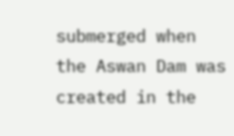submerged when the Aswan Dam was created in the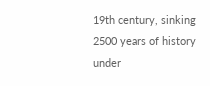19th century, sinking 2500 years of history under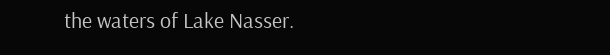the waters of Lake Nasser.